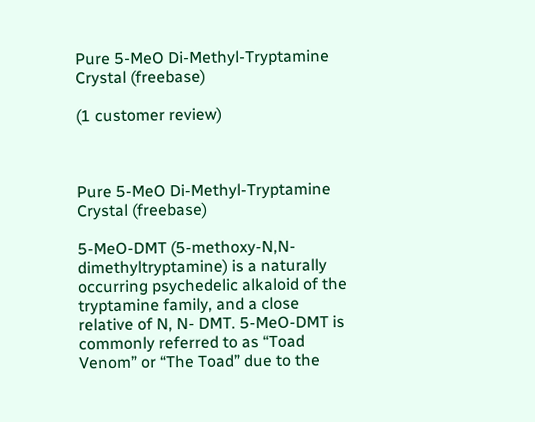Pure 5-MeO Di-Methyl-Tryptamine Crystal (freebase)

(1 customer review)



Pure 5-MeO Di-Methyl-Tryptamine Crystal (freebase)

5-MeO-DMT (5-methoxy-N,N-dimethyltryptamine) is a naturally occurring psychedelic alkaloid of the tryptamine family, and a close relative of N, N- DMT. 5-MeO-DMT is commonly referred to as “Toad Venom” or “The Toad” due to the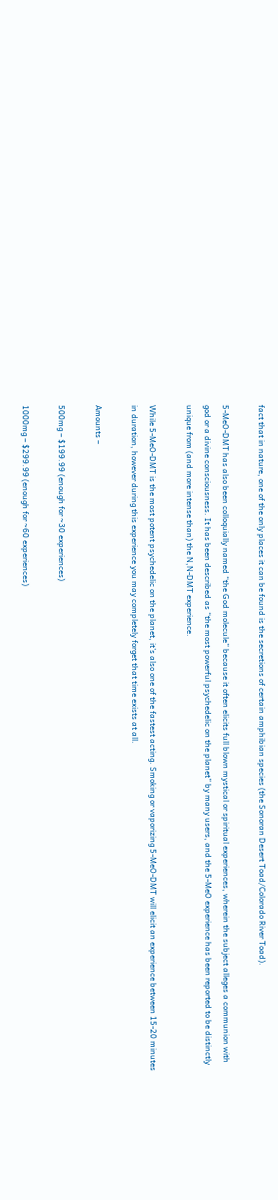fact that in nature, one of the only places it can be found is the secretions of certain amphibian species (the Sonoran Desert Toad/Colorado River Toad).

5-MeO-DMT has also been colloquially named “the God molecule” because it often elicits full blown mystical or spiritual experiences, wherein the subject alleges a communion with god or a divine consciousness. It has been described as “the most powerful psychedelic on the planet” by many users, and the 5-MeO experience has been reported to be distinctly unique from (and more intense than) the N,N-DMT experience.

While 5-MeO-DMT is the most potent psychedelic on the planet, it’s also one of the fastest acting. Smoking or vaporizing 5-MeO-DMT will elicit an experience between 15-20 minutes in duration, however during this experience you may completely forget that time exists at all.

Amounts –

500mg – $199.99 (enough for ~30 experiences)

1000mg – $299.99 (enough for ~60 experiences)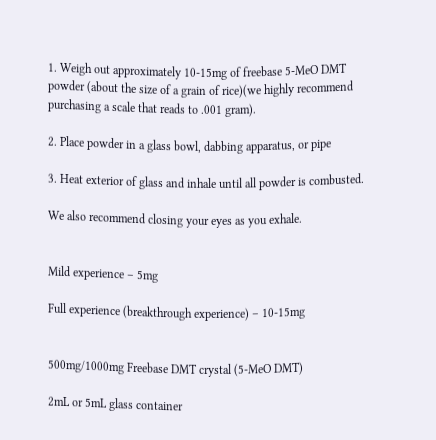1. Weigh out approximately 10-15mg of freebase 5-MeO DMT powder (about the size of a grain of rice)(we highly recommend purchasing a scale that reads to .001 gram).

2. Place powder in a glass bowl, dabbing apparatus, or pipe

3. Heat exterior of glass and inhale until all powder is combusted.

We also recommend closing your eyes as you exhale.


Mild experience – 5mg

Full experience (breakthrough experience) – 10-15mg


500mg/1000mg Freebase DMT crystal (5-MeO DMT)

2mL or 5mL glass container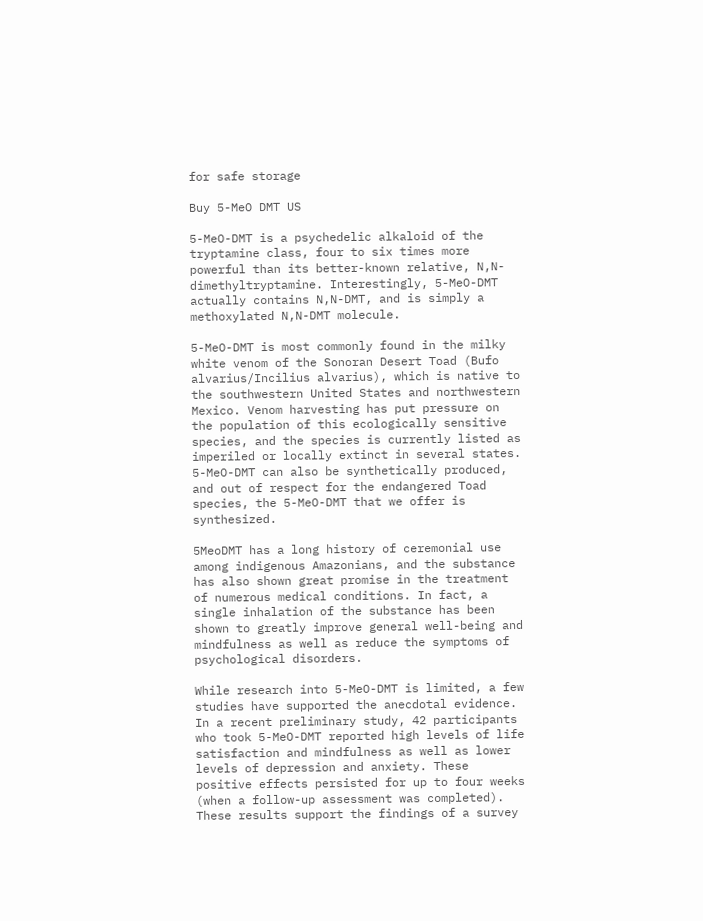for safe storage

Buy 5-MeO DMT US

5-MeO-DMT is a psychedelic alkaloid of the tryptamine class, four to six times more powerful than its better-known relative, N,N-dimethyltryptamine. Interestingly, 5-MeO-DMT actually contains N,N-DMT, and is simply a methoxylated N,N-DMT molecule.

5-MeO-DMT is most commonly found in the milky white venom of the Sonoran Desert Toad (Bufo alvarius/Incilius alvarius), which is native to the southwestern United States and northwestern Mexico. Venom harvesting has put pressure on the population of this ecologically sensitive species, and the species is currently listed as imperiled or locally extinct in several states. 5-MeO-DMT can also be synthetically produced, and out of respect for the endangered Toad species, the 5-MeO-DMT that we offer is synthesized.

5MeoDMT has a long history of ceremonial use among indigenous Amazonians, and the substance has also shown great promise in the treatment of numerous medical conditions. In fact, a single inhalation of the substance has been shown to greatly improve general well-being and mindfulness as well as reduce the symptoms of psychological disorders.

While research into 5-MeO-DMT is limited, a few studies have supported the anecdotal evidence. In a recent preliminary study, 42 participants who took 5-MeO-DMT reported high levels of life satisfaction and mindfulness as well as lower levels of depression and anxiety. These positive effects persisted for up to four weeks (when a follow-up assessment was completed). These results support the findings of a survey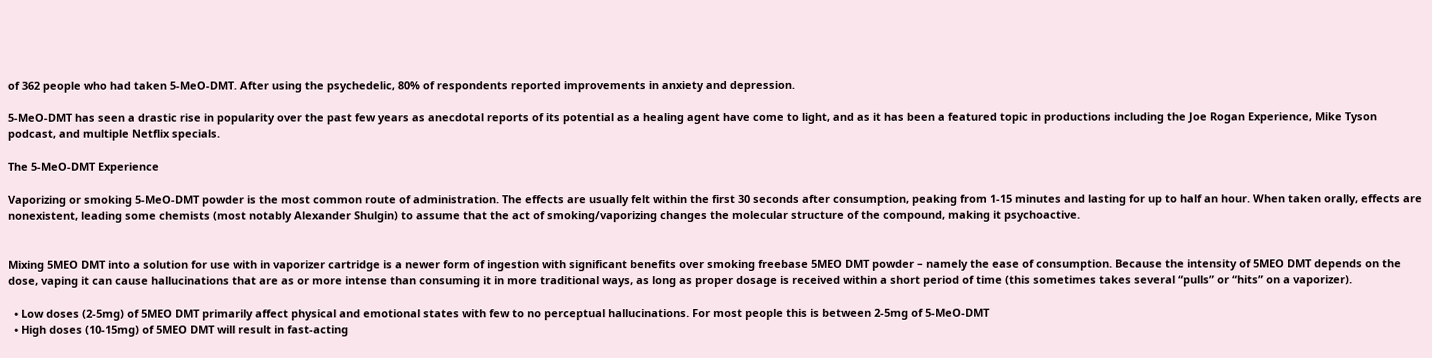of 362 people who had taken 5-MeO-DMT. After using the psychedelic, 80% of respondents reported improvements in anxiety and depression.

5-MeO-DMT has seen a drastic rise in popularity over the past few years as anecdotal reports of its potential as a healing agent have come to light, and as it has been a featured topic in productions including the Joe Rogan Experience, Mike Tyson podcast, and multiple Netflix specials.

The 5-MeO-DMT Experience

Vaporizing or smoking 5-MeO-DMT powder is the most common route of administration. The effects are usually felt within the first 30 seconds after consumption, peaking from 1-15 minutes and lasting for up to half an hour. When taken orally, effects are nonexistent, leading some chemists (most notably Alexander Shulgin) to assume that the act of smoking/vaporizing changes the molecular structure of the compound, making it psychoactive.


Mixing 5MEO DMT into a solution for use with in vaporizer cartridge is a newer form of ingestion with significant benefits over smoking freebase 5MEO DMT powder – namely the ease of consumption. Because the intensity of 5MEO DMT depends on the dose, vaping it can cause hallucinations that are as or more intense than consuming it in more traditional ways, as long as proper dosage is received within a short period of time (this sometimes takes several “pulls” or “hits” on a vaporizer).

  • Low doses (2-5mg) of 5MEO DMT primarily affect physical and emotional states with few to no perceptual hallucinations. For most people this is between 2-5mg of 5-MeO-DMT
  • High doses (10-15mg) of 5MEO DMT will result in fast-acting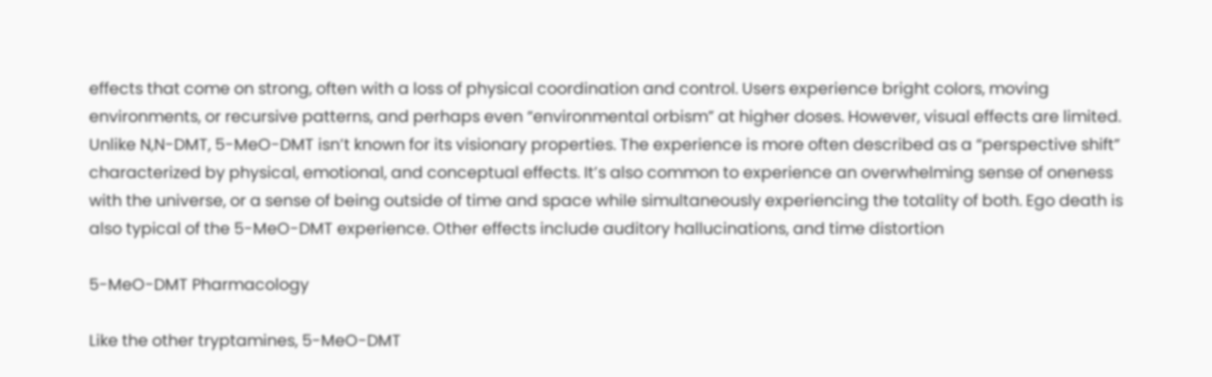effects that come on strong, often with a loss of physical coordination and control. Users experience bright colors, moving environments, or recursive patterns, and perhaps even “environmental orbism” at higher doses. However, visual effects are limited. Unlike N,N-DMT, 5-MeO-DMT isn’t known for its visionary properties. The experience is more often described as a “perspective shift” characterized by physical, emotional, and conceptual effects. It’s also common to experience an overwhelming sense of oneness with the universe, or a sense of being outside of time and space while simultaneously experiencing the totality of both. Ego death is also typical of the 5-MeO-DMT experience. Other effects include auditory hallucinations, and time distortion

5-MeO-DMT Pharmacology

Like the other tryptamines, 5-MeO-DMT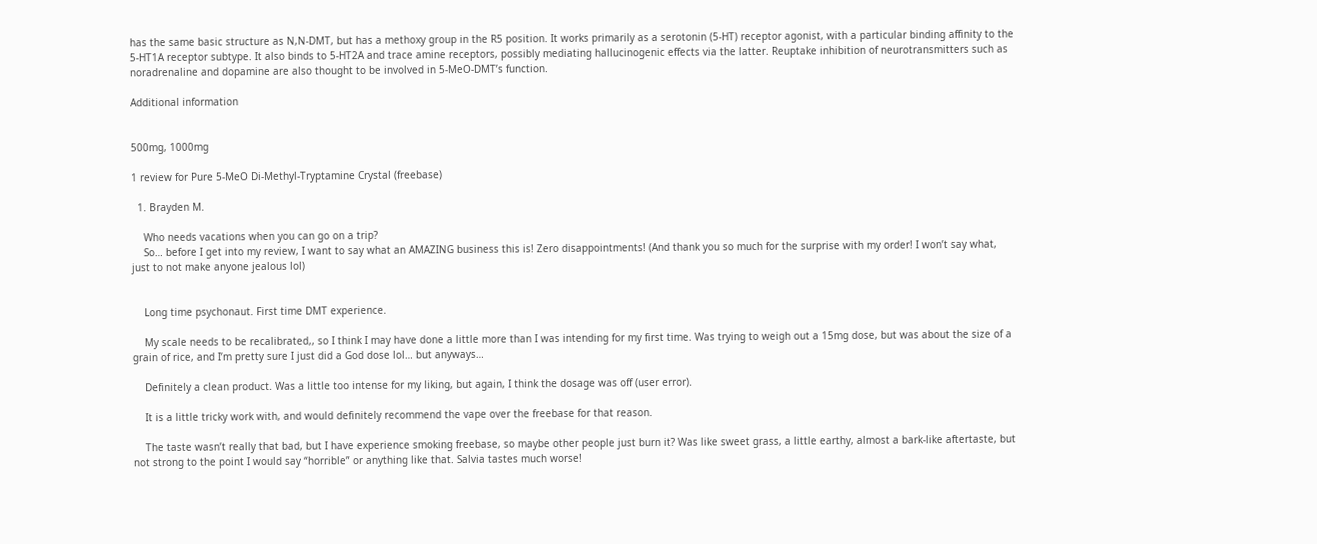has the same basic structure as N,N-DMT, but has a methoxy group in the R5 position. It works primarily as a serotonin (5-HT) receptor agonist, with a particular binding affinity to the 5-HT1A receptor subtype. It also binds to 5-HT2A and trace amine receptors, possibly mediating hallucinogenic effects via the latter. Reuptake inhibition of neurotransmitters such as noradrenaline and dopamine are also thought to be involved in 5-MeO-DMT’s function.

Additional information


500mg, 1000mg

1 review for Pure 5-MeO Di-Methyl-Tryptamine Crystal (freebase)

  1. Brayden M.

    Who needs vacations when you can go on a trip?
    So… before I get into my review, I want to say what an AMAZING business this is! Zero disappointments! (And thank you so much for the surprise with my order! I won’t say what, just to not make anyone jealous lol)


    Long time psychonaut. First time DMT experience.

    My scale needs to be recalibrated,, so I think I may have done a little more than I was intending for my first time. Was trying to weigh out a 15mg dose, but was about the size of a grain of rice, and I’m pretty sure I just did a God dose lol… but anyways…

    Definitely a clean product. Was a little too intense for my liking, but again, I think the dosage was off (user error).

    It is a little tricky work with, and would definitely recommend the vape over the freebase for that reason.

    The taste wasn’t really that bad, but I have experience smoking freebase, so maybe other people just burn it? Was like sweet grass, a little earthy, almost a bark-like aftertaste, but not strong to the point I would say “horrible” or anything like that. Salvia tastes much worse!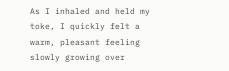As I inhaled and held my toke, I quickly felt a warm, pleasant feeling slowly growing over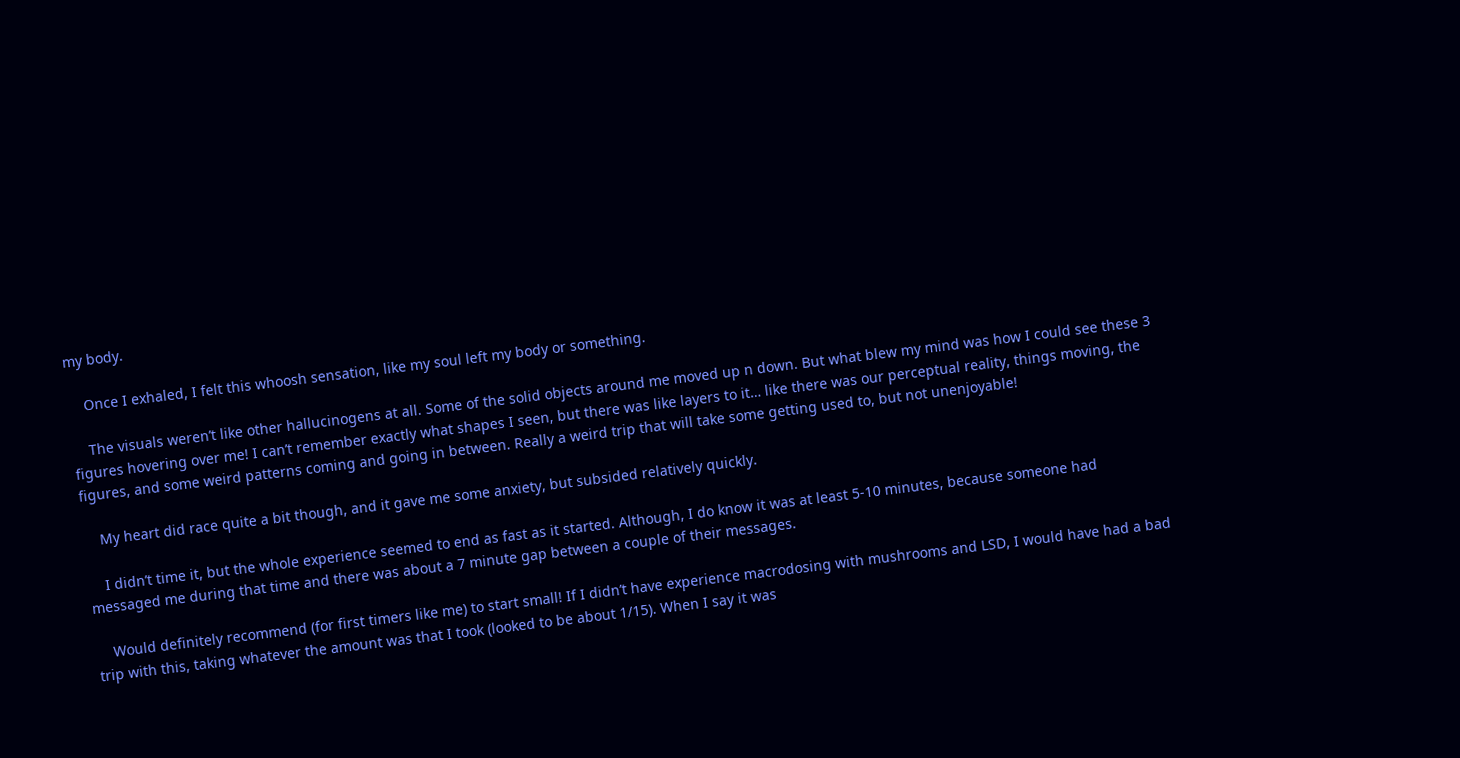my body.

    Once I exhaled, I felt this whoosh sensation, like my soul left my body or something.

    The visuals weren’t like other hallucinogens at all. Some of the solid objects around me moved up n down. But what blew my mind was how I could see these 3 figures hovering over me! I can’t remember exactly what shapes I seen, but there was like layers to it… like there was our perceptual reality, things moving, the figures, and some weird patterns coming and going in between. Really a weird trip that will take some getting used to, but not unenjoyable!

    My heart did race quite a bit though, and it gave me some anxiety, but subsided relatively quickly.

    I didn’t time it, but the whole experience seemed to end as fast as it started. Although, I do know it was at least 5-10 minutes, because someone had messaged me during that time and there was about a 7 minute gap between a couple of their messages.

    Would definitely recommend (for first timers like me) to start small! If I didn’t have experience macrodosing with mushrooms and LSD, I would have had a bad trip with this, taking whatever the amount was that I took (looked to be about 1/15). When I say it was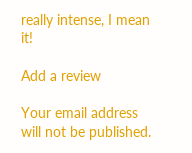really intense, I mean it!

Add a review

Your email address will not be published.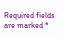Required fields are marked *